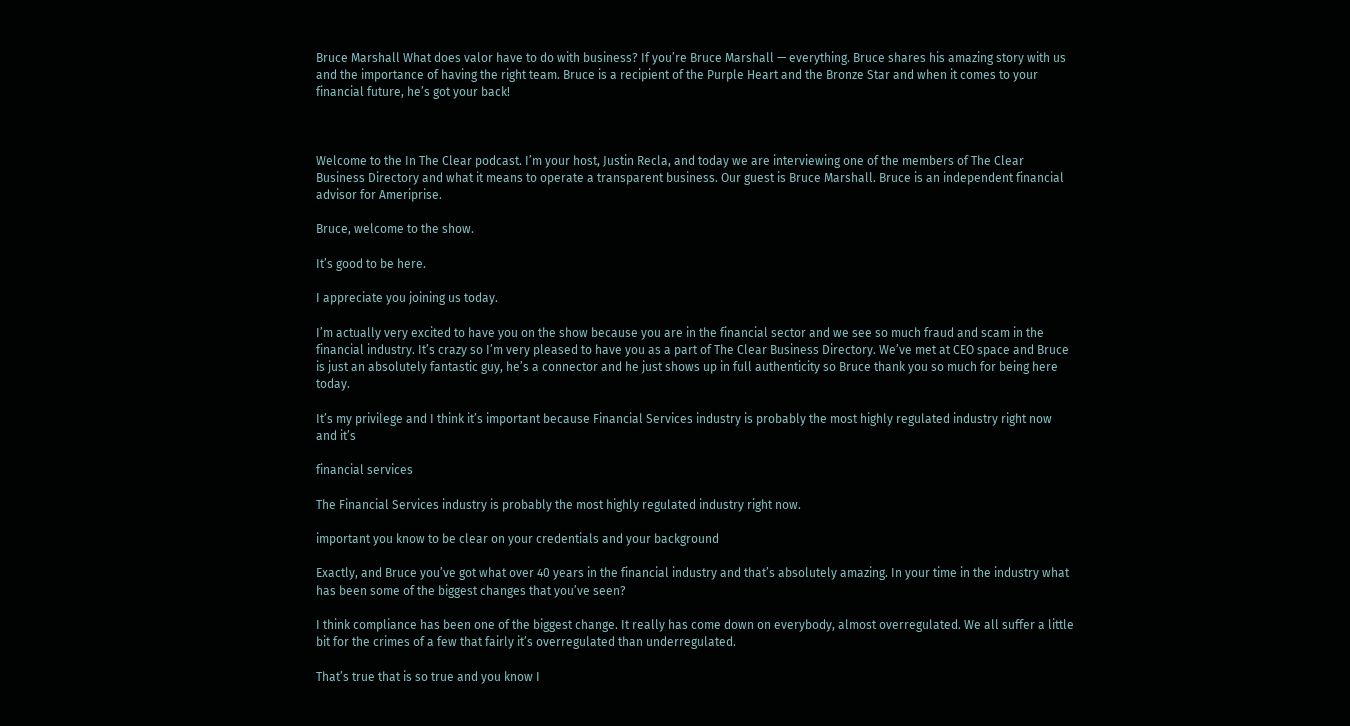Bruce Marshall What does valor have to do with business? If you’re Bruce Marshall — everything. Bruce shares his amazing story with us and the importance of having the right team. Bruce is a recipient of the Purple Heart and the Bronze Star and when it comes to your financial future, he’s got your back!



Welcome to the In The Clear podcast. I’m your host, Justin Recla, and today we are interviewing one of the members of The Clear Business Directory and what it means to operate a transparent business. Our guest is Bruce Marshall. Bruce is an independent financial advisor for Ameriprise.

Bruce, welcome to the show.

It’s good to be here.

I appreciate you joining us today.

I’m actually very excited to have you on the show because you are in the financial sector and we see so much fraud and scam in the financial industry. It’s crazy so I’m very pleased to have you as a part of The Clear Business Directory. We’ve met at CEO space and Bruce is just an absolutely fantastic guy, he’s a connector and he just shows up in full authenticity so Bruce thank you so much for being here today.

It’s my privilege and I think it’s important because Financial Services industry is probably the most highly regulated industry right now and it’s

financial services

The Financial Services industry is probably the most highly regulated industry right now.

important you know to be clear on your credentials and your background

Exactly, and Bruce you’ve got what over 40 years in the financial industry and that’s absolutely amazing. In your time in the industry what has been some of the biggest changes that you’ve seen?

I think compliance has been one of the biggest change. It really has come down on everybody, almost overregulated. We all suffer a little bit for the crimes of a few that fairly it’s overregulated than underregulated.

That’s true that is so true and you know I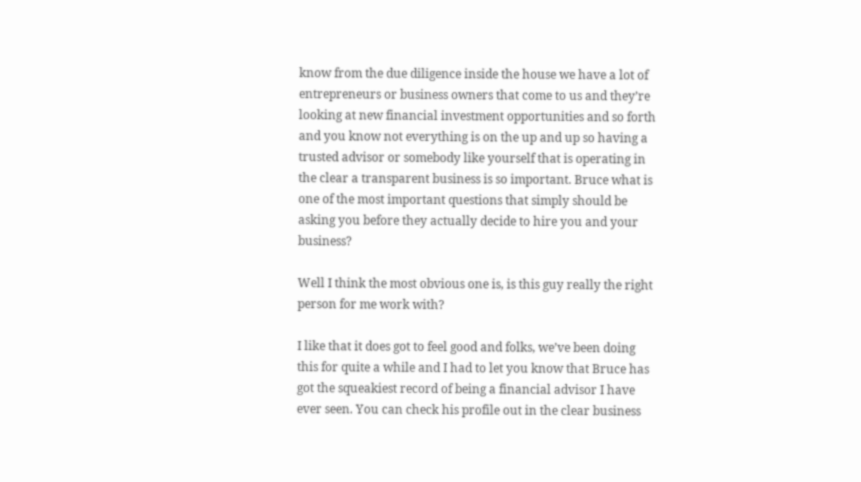know from the due diligence inside the house we have a lot of entrepreneurs or business owners that come to us and they’re looking at new financial investment opportunities and so forth and you know not everything is on the up and up so having a trusted advisor or somebody like yourself that is operating in the clear a transparent business is so important. Bruce what is one of the most important questions that simply should be asking you before they actually decide to hire you and your business?

Well I think the most obvious one is, is this guy really the right person for me work with?

I like that it does got to feel good and folks, we’ve been doing this for quite a while and I had to let you know that Bruce has got the squeakiest record of being a financial advisor I have ever seen. You can check his profile out in the clear business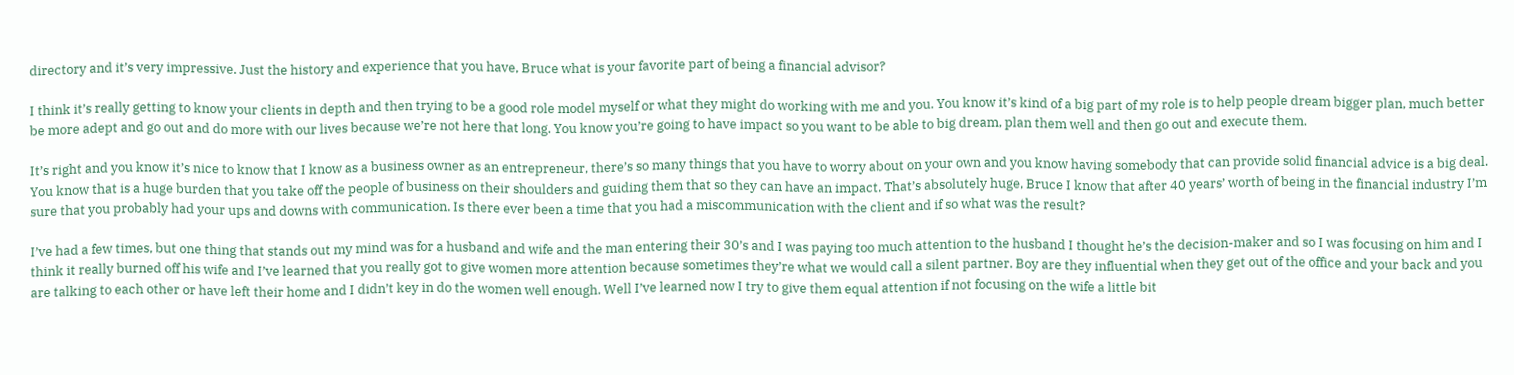directory and it’s very impressive. Just the history and experience that you have, Bruce what is your favorite part of being a financial advisor?

I think it’s really getting to know your clients in depth and then trying to be a good role model myself or what they might do working with me and you. You know it’s kind of a big part of my role is to help people dream bigger plan, much better be more adept and go out and do more with our lives because we’re not here that long. You know you’re going to have impact so you want to be able to big dream, plan them well and then go out and execute them.

It’s right and you know it’s nice to know that I know as a business owner as an entrepreneur, there’s so many things that you have to worry about on your own and you know having somebody that can provide solid financial advice is a big deal. You know that is a huge burden that you take off the people of business on their shoulders and guiding them that so they can have an impact. That’s absolutely huge, Bruce I know that after 40 years’ worth of being in the financial industry I’m sure that you probably had your ups and downs with communication. Is there ever been a time that you had a miscommunication with the client and if so what was the result?

I’ve had a few times, but one thing that stands out my mind was for a husband and wife and the man entering their 30’s and I was paying too much attention to the husband I thought he’s the decision-maker and so I was focusing on him and I think it really burned off his wife and I’ve learned that you really got to give women more attention because sometimes they’re what we would call a silent partner. Boy are they influential when they get out of the office and your back and you are talking to each other or have left their home and I didn’t key in do the women well enough. Well I’ve learned now I try to give them equal attention if not focusing on the wife a little bit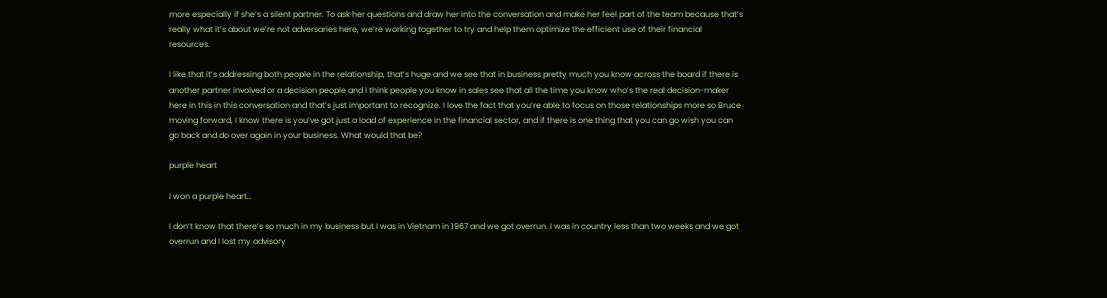more especially if she’s a silent partner. To ask her questions and draw her into the conversation and make her feel part of the team because that’s really what it’s about we’re not adversaries here, we’re working together to try and help them optimize the efficient use of their financial resources.

I like that it’s addressing both people in the relationship, that’s huge and we see that in business pretty much you know across the board if there is another partner involved or a decision people and I think people you know in sales see that all the time you know who’s the real decision-maker here in this in this conversation and that’s just important to recognize. I love the fact that you’re able to focus on those relationships more so Bruce moving forward, I know there is you’ve got just a load of experience in the financial sector, and if there is one thing that you can go wish you can go back and do over again in your business. What would that be?

purple heart

I won a purple heart…

I don’t know that there’s so much in my business but I was in Vietnam in 1967 and we got overrun. I was in country less than two weeks and we got overrun and I lost my advisory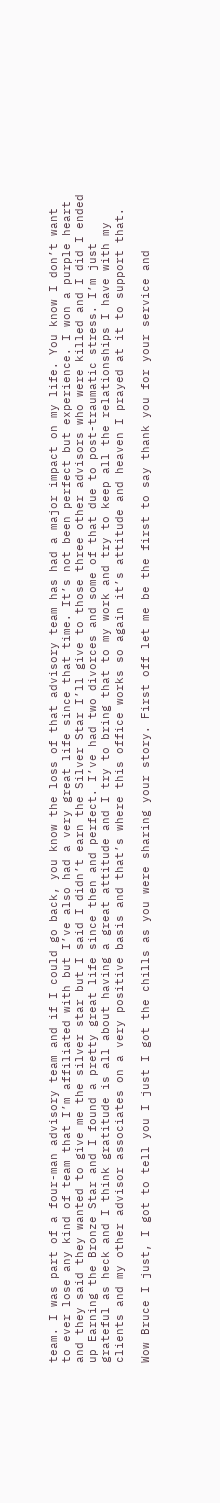team. I was part of a four-man advisory team and if I could go back, you know the loss of that advisory team has had a major impact on my life. You know I don’t want to ever lose any kind of team that I’m affiliated with but I’ve also had a very great life since that time. It’s not been perfect but experience. I won a purple heart and they said they wanted to give me the silver star but I said I didn’t earn the Silver Star I’ll give to those three other advisors who were killed and I did I ended up Earning the Bronze Star and I found a pretty great life since then and perfect. I’ve had two divorces and some of that due to post-traumatic stress. I’m just grateful as heck and I think gratitude is all about having a great attitude and I try to bring that to my work and try to keep all the relationships I have with my clients and my other advisor associates on a very positive basis and that’s where this office works so again it’s attitude and heaven I prayed at it to support that.

Wow Bruce I just, I got to tell you I just I got the chills as you were sharing your story. First off let me be the first to say thank you for your service and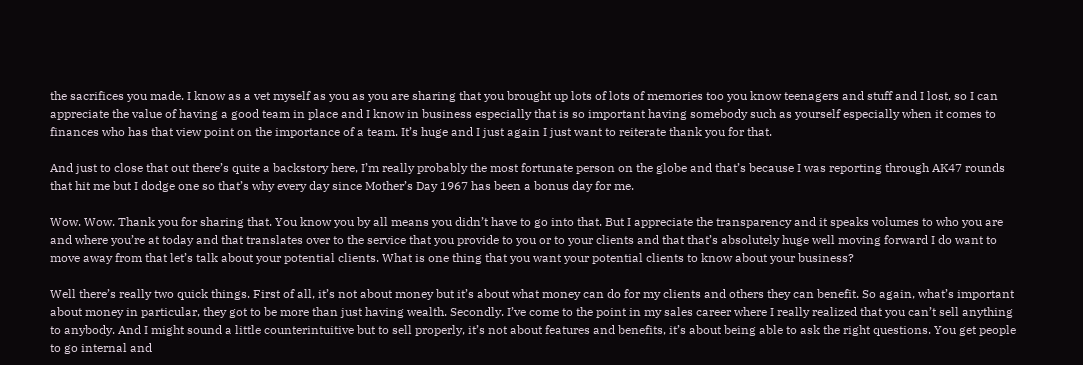the sacrifices you made. I know as a vet myself as you as you are sharing that you brought up lots of lots of memories too you know teenagers and stuff and I lost, so I can appreciate the value of having a good team in place and I know in business especially that is so important having somebody such as yourself especially when it comes to finances who has that view point on the importance of a team. It’s huge and I just again I just want to reiterate thank you for that.

And just to close that out there’s quite a backstory here, I’m really probably the most fortunate person on the globe and that’s because I was reporting through AK47 rounds that hit me but I dodge one so that’s why every day since Mother’s Day 1967 has been a bonus day for me.

Wow. Wow. Thank you for sharing that. You know you by all means you didn’t have to go into that. But I appreciate the transparency and it speaks volumes to who you are and where you’re at today and that translates over to the service that you provide to you or to your clients and that that’s absolutely huge well moving forward I do want to move away from that let’s talk about your potential clients. What is one thing that you want your potential clients to know about your business?

Well there’s really two quick things. First of all, it’s not about money but it’s about what money can do for my clients and others they can benefit. So again, what’s important about money in particular, they got to be more than just having wealth. Secondly. I’ve come to the point in my sales career where I really realized that you can’t sell anything to anybody. And I might sound a little counterintuitive but to sell properly, it’s not about features and benefits, it’s about being able to ask the right questions. You get people to go internal and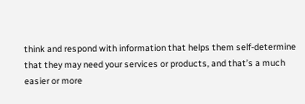think and respond with information that helps them self-determine that they may need your services or products, and that’s a much easier or more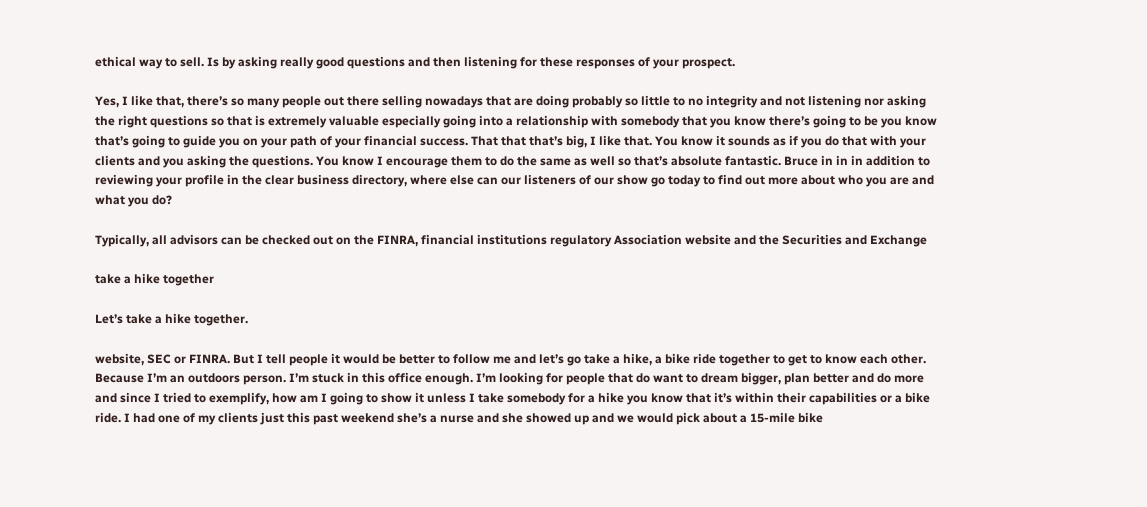ethical way to sell. Is by asking really good questions and then listening for these responses of your prospect.

Yes, I like that, there’s so many people out there selling nowadays that are doing probably so little to no integrity and not listening nor asking the right questions so that is extremely valuable especially going into a relationship with somebody that you know there’s going to be you know that’s going to guide you on your path of your financial success. That that that’s big, I like that. You know it sounds as if you do that with your clients and you asking the questions. You know I encourage them to do the same as well so that’s absolute fantastic. Bruce in in in addition to reviewing your profile in the clear business directory, where else can our listeners of our show go today to find out more about who you are and what you do?

Typically, all advisors can be checked out on the FINRA, financial institutions regulatory Association website and the Securities and Exchange

take a hike together

Let’s take a hike together.

website, SEC or FINRA. But I tell people it would be better to follow me and let’s go take a hike, a bike ride together to get to know each other. Because I’m an outdoors person. I’m stuck in this office enough. I’m looking for people that do want to dream bigger, plan better and do more and since I tried to exemplify, how am I going to show it unless I take somebody for a hike you know that it’s within their capabilities or a bike ride. I had one of my clients just this past weekend she’s a nurse and she showed up and we would pick about a 15-mile bike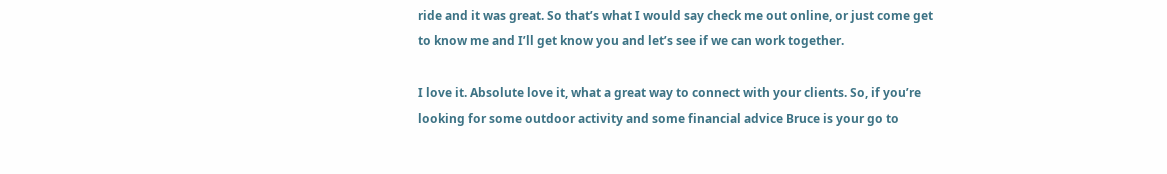ride and it was great. So that’s what I would say check me out online, or just come get to know me and I’ll get know you and let’s see if we can work together.

I love it. Absolute love it, what a great way to connect with your clients. So, if you’re looking for some outdoor activity and some financial advice Bruce is your go to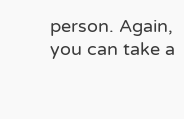person. Again, you can take a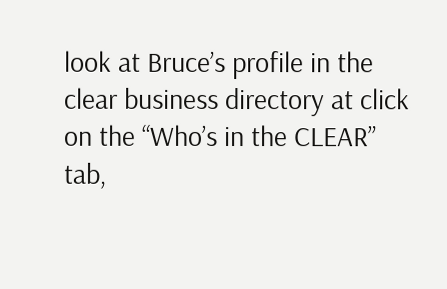look at Bruce’s profile in the clear business directory at click on the “Who’s in the CLEAR” tab,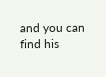and you can find his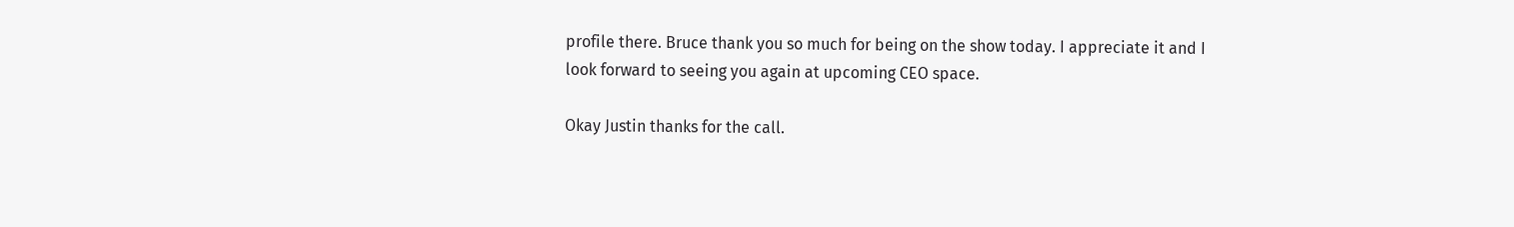profile there. Bruce thank you so much for being on the show today. I appreciate it and I look forward to seeing you again at upcoming CEO space.

Okay Justin thanks for the call.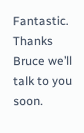Fantastic. Thanks Bruce we’ll talk to you soon.